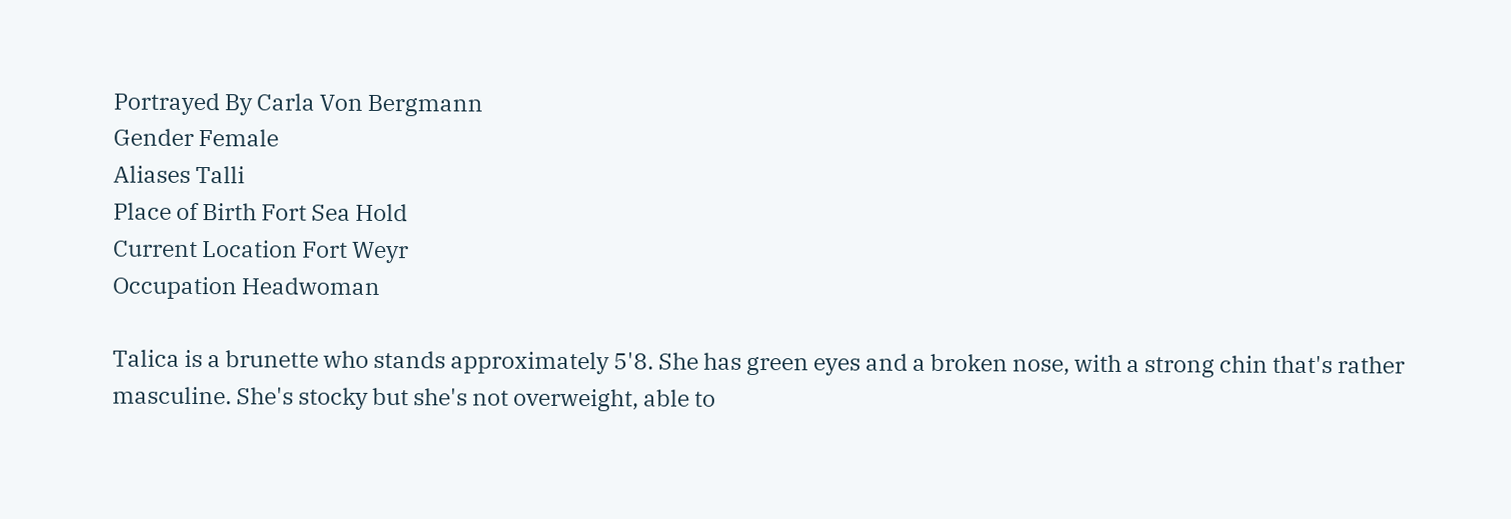Portrayed By Carla Von Bergmann
Gender Female
Aliases Talli
Place of Birth Fort Sea Hold
Current Location Fort Weyr
Occupation Headwoman

Talica is a brunette who stands approximately 5'8. She has green eyes and a broken nose, with a strong chin that's rather masculine. She's stocky but she's not overweight, able to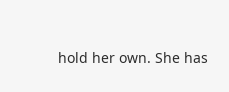hold her own. She has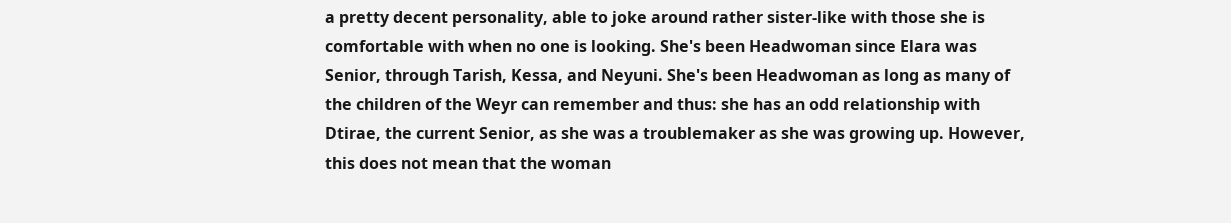a pretty decent personality, able to joke around rather sister-like with those she is comfortable with when no one is looking. She's been Headwoman since Elara was Senior, through Tarish, Kessa, and Neyuni. She's been Headwoman as long as many of the children of the Weyr can remember and thus: she has an odd relationship with Dtirae, the current Senior, as she was a troublemaker as she was growing up. However, this does not mean that the woman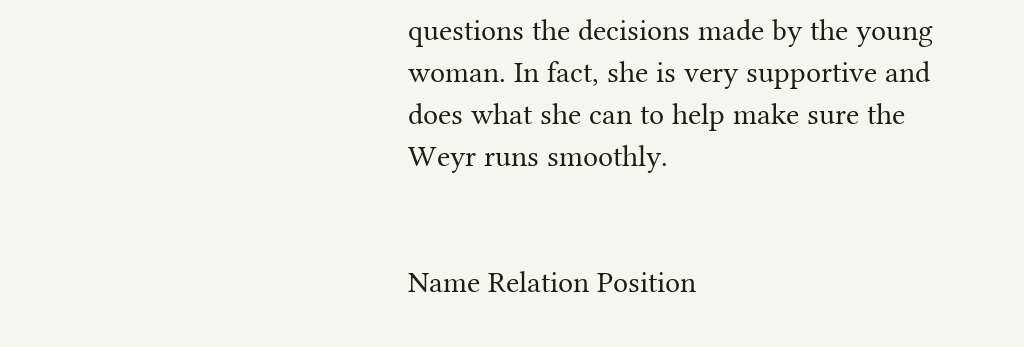questions the decisions made by the young woman. In fact, she is very supportive and does what she can to help make sure the Weyr runs smoothly.


Name Relation Position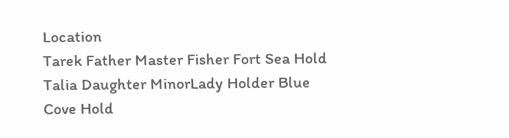Location
Tarek Father Master Fisher Fort Sea Hold
Talia Daughter MinorLady Holder Blue Cove Hold